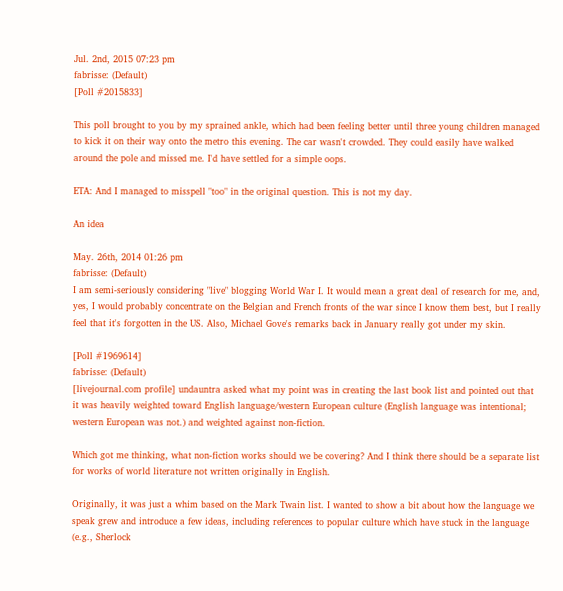Jul. 2nd, 2015 07:23 pm
fabrisse: (Default)
[Poll #2015833]

This poll brought to you by my sprained ankle, which had been feeling better until three young children managed to kick it on their way onto the metro this evening. The car wasn't crowded. They could easily have walked around the pole and missed me. I'd have settled for a simple oops.

ETA: And I managed to misspell "too" in the original question. This is not my day.

An idea

May. 26th, 2014 01:26 pm
fabrisse: (Default)
I am semi-seriously considering "live" blogging World War I. It would mean a great deal of research for me, and, yes, I would probably concentrate on the Belgian and French fronts of the war since I know them best, but I really feel that it's forgotten in the US. Also, Michael Gove's remarks back in January really got under my skin.

[Poll #1969614]
fabrisse: (Default)
[livejournal.com profile] undauntra asked what my point was in creating the last book list and pointed out that it was heavily weighted toward English language/western European culture (English language was intentional; western European was not.) and weighted against non-fiction.

Which got me thinking, what non-fiction works should we be covering? And I think there should be a separate list for works of world literature not written originally in English.

Originally, it was just a whim based on the Mark Twain list. I wanted to show a bit about how the language we speak grew and introduce a few ideas, including references to popular culture which have stuck in the language (e.g., Sherlock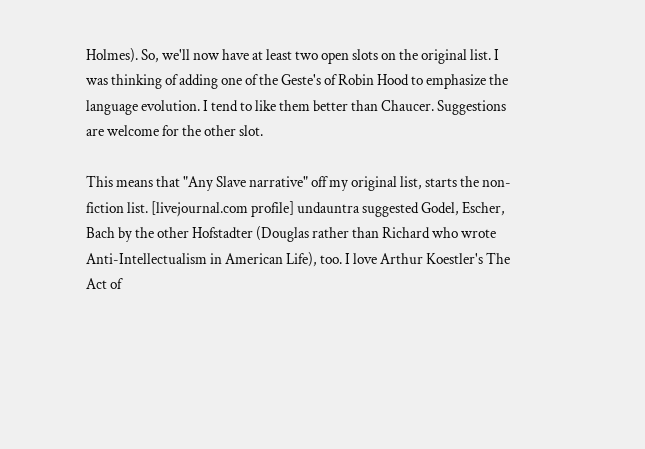Holmes). So, we'll now have at least two open slots on the original list. I was thinking of adding one of the Geste's of Robin Hood to emphasize the language evolution. I tend to like them better than Chaucer. Suggestions are welcome for the other slot.

This means that "Any Slave narrative" off my original list, starts the non-fiction list. [livejournal.com profile] undauntra suggested Godel, Escher, Bach by the other Hofstadter (Douglas rather than Richard who wrote Anti-Intellectualism in American Life), too. I love Arthur Koestler's The Act of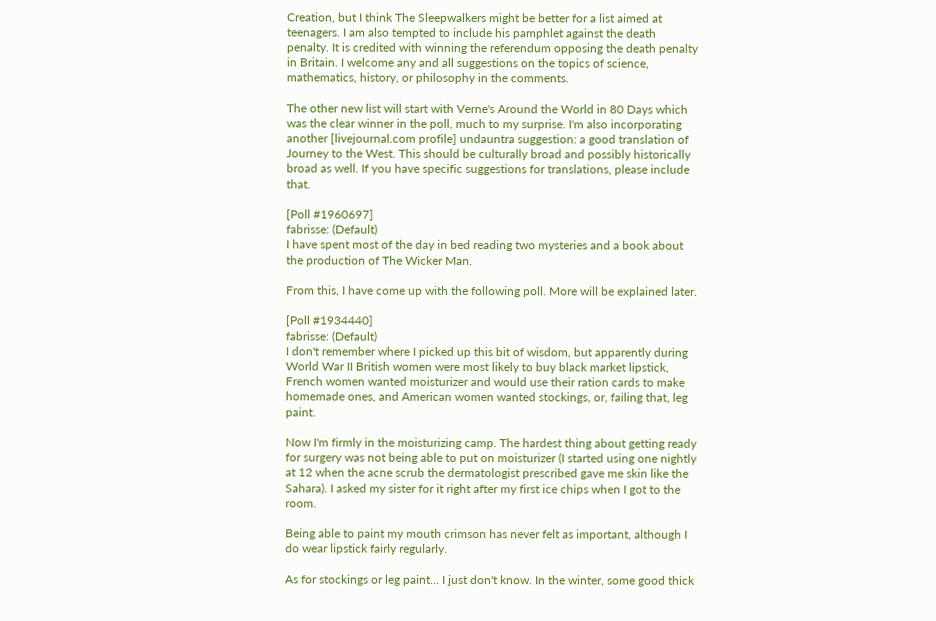Creation, but I think The Sleepwalkers might be better for a list aimed at teenagers. I am also tempted to include his pamphlet against the death penalty. It is credited with winning the referendum opposing the death penalty in Britain. I welcome any and all suggestions on the topics of science, mathematics, history, or philosophy in the comments.

The other new list will start with Verne's Around the World in 80 Days which was the clear winner in the poll, much to my surprise. I'm also incorporating another [livejournal.com profile] undauntra suggestion: a good translation of Journey to the West. This should be culturally broad and possibly historically broad as well. If you have specific suggestions for translations, please include that.

[Poll #1960697]
fabrisse: (Default)
I have spent most of the day in bed reading two mysteries and a book about the production of The Wicker Man.

From this, I have come up with the following poll. More will be explained later.

[Poll #1934440]
fabrisse: (Default)
I don't remember where I picked up this bit of wisdom, but apparently during World War II British women were most likely to buy black market lipstick, French women wanted moisturizer and would use their ration cards to make homemade ones, and American women wanted stockings, or, failing that, leg paint.

Now I'm firmly in the moisturizing camp. The hardest thing about getting ready for surgery was not being able to put on moisturizer (I started using one nightly at 12 when the acne scrub the dermatologist prescribed gave me skin like the Sahara). I asked my sister for it right after my first ice chips when I got to the room.

Being able to paint my mouth crimson has never felt as important, although I do wear lipstick fairly regularly.

As for stockings or leg paint... I just don't know. In the winter, some good thick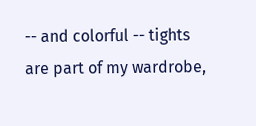-- and colorful -- tights are part of my wardrobe,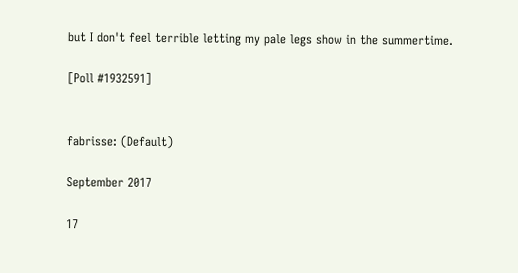but I don't feel terrible letting my pale legs show in the summertime.

[Poll #1932591]


fabrisse: (Default)

September 2017

17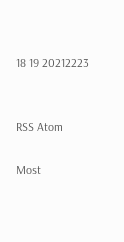18 19 20212223


RSS Atom

Most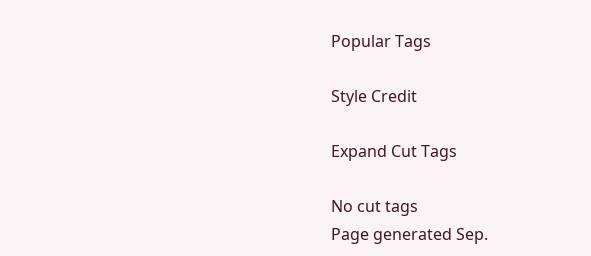Popular Tags

Style Credit

Expand Cut Tags

No cut tags
Page generated Sep.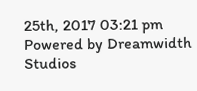25th, 2017 03:21 pm
Powered by Dreamwidth Studios